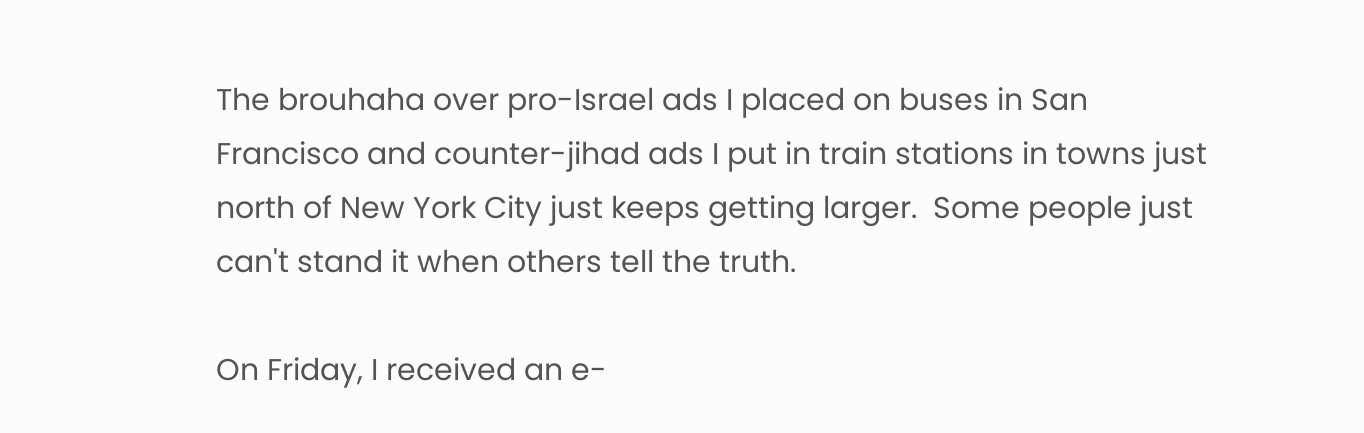The brouhaha over pro-Israel ads I placed on buses in San Francisco and counter-jihad ads I put in train stations in towns just north of New York City just keeps getting larger.  Some people just can't stand it when others tell the truth.

On Friday, I received an e-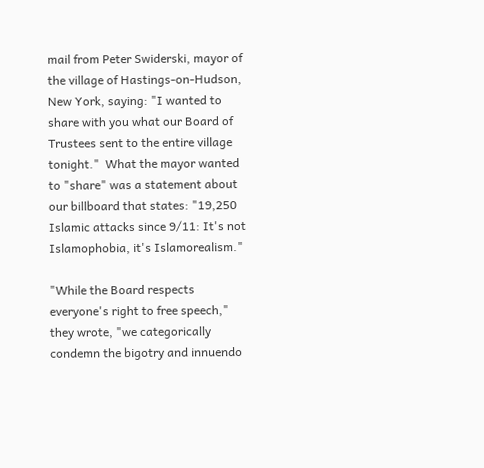mail from Peter Swiderski, mayor of the village of Hastings-on-Hudson, New York, saying: "I wanted to share with you what our Board of Trustees sent to the entire village tonight."  What the mayor wanted to "share" was a statement about our billboard that states: "19,250 Islamic attacks since 9/11: It's not Islamophobia, it's Islamorealism."

"While the Board respects everyone's right to free speech," they wrote, "we categorically condemn the bigotry and innuendo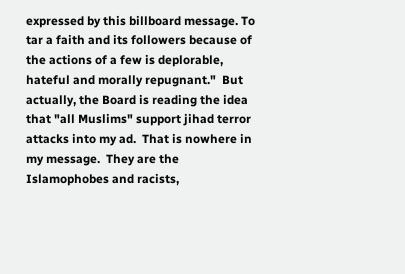expressed by this billboard message. To tar a faith and its followers because of the actions of a few is deplorable, hateful and morally repugnant."  But actually, the Board is reading the idea that "all Muslims" support jihad terror attacks into my ad.  That is nowhere in my message.  They are the Islamophobes and racists,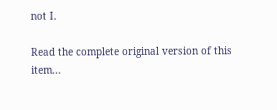not I.

Read the complete original version of this item...